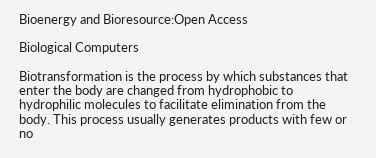Bioenergy and Bioresource:Open Access

Biological Computers

Biotransformation is the process by which substances that enter the body are changed from hydrophobic to hydrophilic molecules to facilitate elimination from the body. This process usually generates products with few or no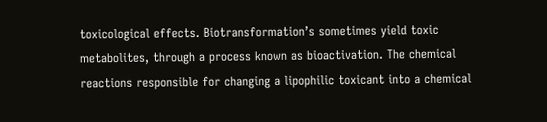toxicological effects. Biotransformation’s sometimes yield toxic metabolites, through a process known as bioactivation. The chemical reactions responsible for changing a lipophilic toxicant into a chemical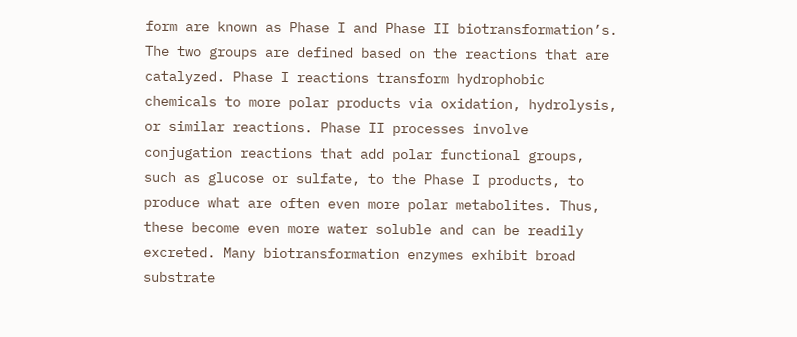form are known as Phase I and Phase II biotransformation’s. The two groups are defined based on the reactions that are catalyzed. Phase I reactions transform hydrophobic chemicals to more polar products via oxidation, hydrolysis, or similar reactions. Phase II processes involve conjugation reactions that add polar functional groups, such as glucose or sulfate, to the Phase I products, to produce what are often even more polar metabolites. Thus, these become even more water soluble and can be readily excreted. Many biotransformation enzymes exhibit broad substrate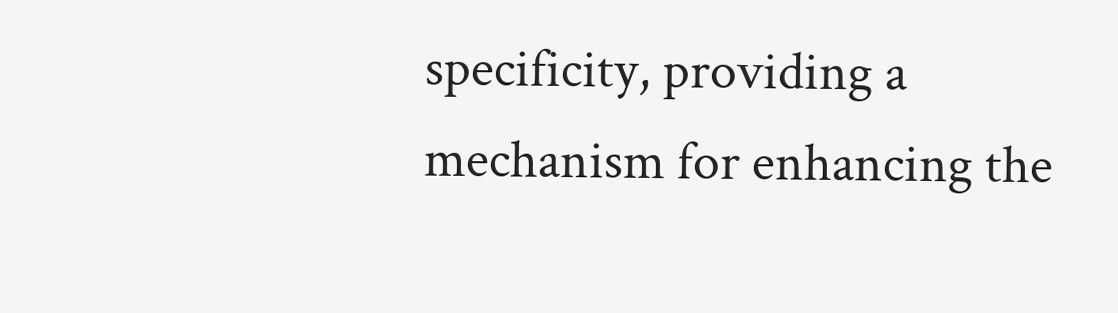specificity, providing a mechanism for enhancing the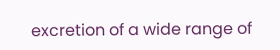excretion of a wide range of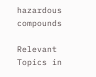hazardous compounds

Relevant Topics in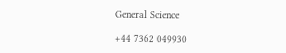General Science

+44 7362 049930